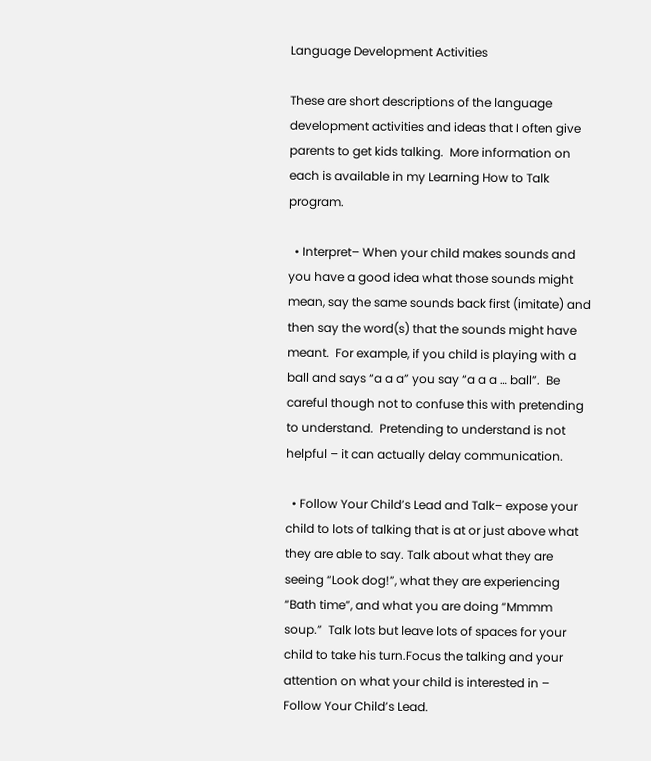Language Development Activities

These are short descriptions of the language development activities and ideas that I often give parents to get kids talking.  More information on each is available in my Learning How to Talk program.

  • Interpret– When your child makes sounds and you have a good idea what those sounds might mean, say the same sounds back first (imitate) and then say the word(s) that the sounds might have meant.  For example, if you child is playing with a ball and says “a a a” you say “a a a … ball”.  Be careful though not to confuse this with pretending to understand.  Pretending to understand is not helpful – it can actually delay communication.

  • Follow Your Child’s Lead and Talk– expose your child to lots of talking that is at or just above what they are able to say. Talk about what they are seeing “Look dog!”, what they are experiencing “Bath time”, and what you are doing “Mmmm soup.”  Talk lots but leave lots of spaces for your child to take his turn.Focus the talking and your attention on what your child is interested in – Follow Your Child’s Lead.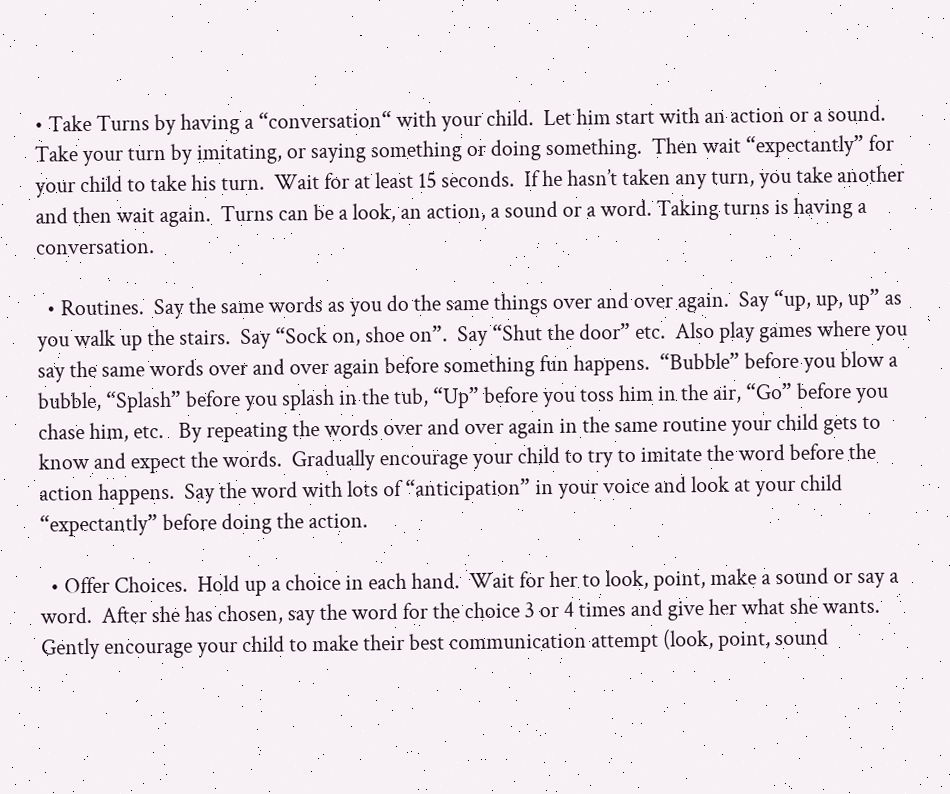• Take Turns by having a “conversation“ with your child.  Let him start with an action or a sound.  Take your turn by imitating, or saying something or doing something.  Then wait “expectantly” for your child to take his turn.  Wait for at least 15 seconds.  If he hasn’t taken any turn, you take another and then wait again.  Turns can be a look, an action, a sound or a word. Taking turns is having a conversation.

  • Routines.  Say the same words as you do the same things over and over again.  Say “up, up, up” as you walk up the stairs.  Say “Sock on, shoe on”.  Say “Shut the door” etc.  Also play games where you say the same words over and over again before something fun happens.  “Bubble” before you blow a bubble, “Splash” before you splash in the tub, “Up” before you toss him in the air, “Go” before you chase him, etc.   By repeating the words over and over again in the same routine your child gets to know and expect the words.  Gradually encourage your child to try to imitate the word before the action happens.  Say the word with lots of “anticipation” in your voice and look at your child “expectantly” before doing the action.

  • Offer Choices.  Hold up a choice in each hand.  Wait for her to look, point, make a sound or say a word.  After she has chosen, say the word for the choice 3 or 4 times and give her what she wants.  Gently encourage your child to make their best communication attempt (look, point, sound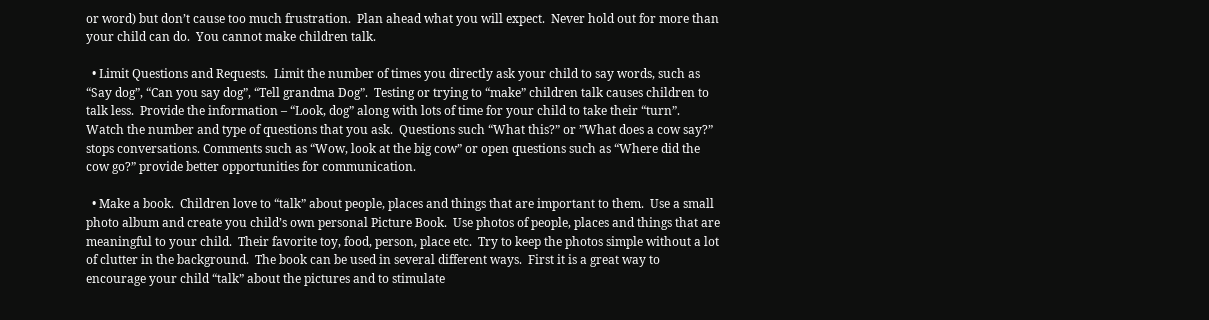or word) but don’t cause too much frustration.  Plan ahead what you will expect.  Never hold out for more than your child can do.  You cannot make children talk.

  • Limit Questions and Requests.  Limit the number of times you directly ask your child to say words, such as “Say dog”, “Can you say dog”, “Tell grandma Dog”.  Testing or trying to “make” children talk causes children to talk less.  Provide the information – “Look, dog” along with lots of time for your child to take their “turn”.  Watch the number and type of questions that you ask.  Questions such “What this?” or ”What does a cow say?” stops conversations. Comments such as “Wow, look at the big cow” or open questions such as “Where did the cow go?” provide better opportunities for communication.

  • Make a book.  Children love to “talk” about people, places and things that are important to them.  Use a small photo album and create you child’s own personal Picture Book.  Use photos of people, places and things that are meaningful to your child.  Their favorite toy, food, person, place etc.  Try to keep the photos simple without a lot of clutter in the background.  The book can be used in several different ways.  First it is a great way to encourage your child “talk” about the pictures and to stimulate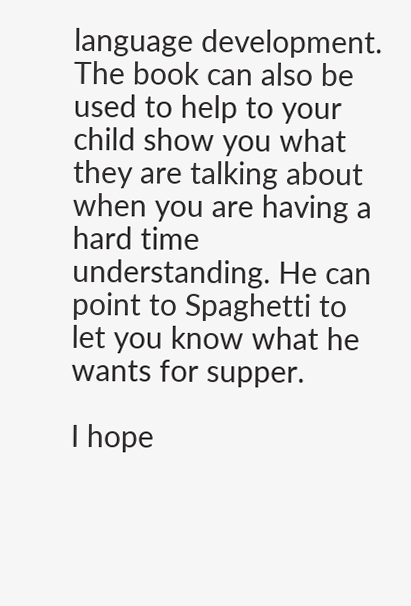language development.  The book can also be used to help to your child show you what they are talking about when you are having a hard time understanding. He can point to Spaghetti to let you know what he wants for supper.

I hope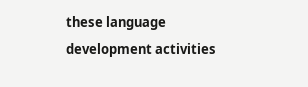these language development activities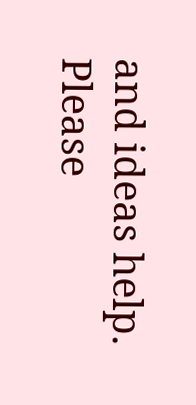and ideas help. Please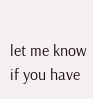let me know if you have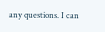any questions. I can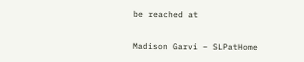be reached at

Madison Garvi – SLPatHome